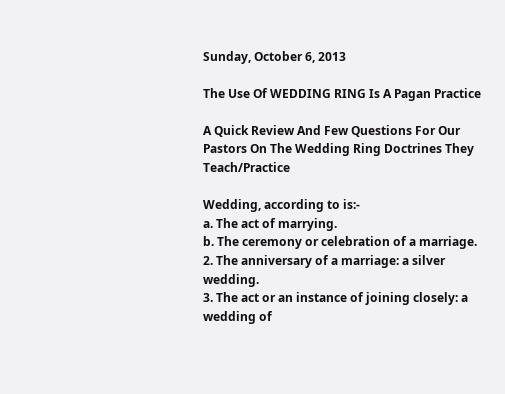Sunday, October 6, 2013

The Use Of WEDDING RING Is A Pagan Practice

A Quick Review And Few Questions For Our Pastors On The Wedding Ring Doctrines They Teach/Practice

Wedding, according to is:-
a. The act of marrying.
b. The ceremony or celebration of a marriage.
2. The anniversary of a marriage: a silver wedding.
3. The act or an instance of joining closely: a wedding of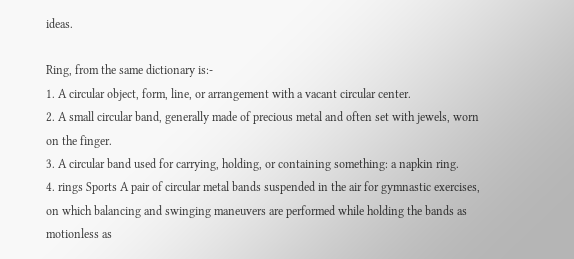ideas.

Ring, from the same dictionary is:-
1. A circular object, form, line, or arrangement with a vacant circular center.
2. A small circular band, generally made of precious metal and often set with jewels, worn on the finger.
3. A circular band used for carrying, holding, or containing something: a napkin ring.
4. rings Sports A pair of circular metal bands suspended in the air for gymnastic exercises, on which balancing and swinging maneuvers are performed while holding the bands as motionless as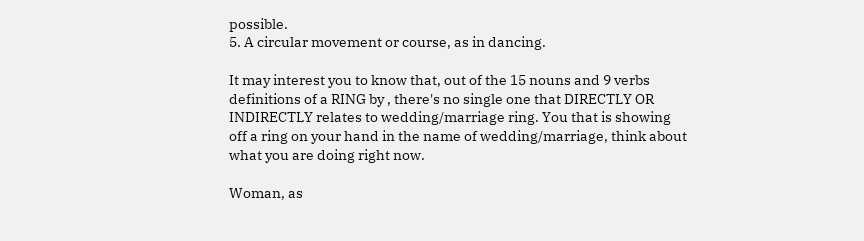possible.
5. A circular movement or course, as in dancing.

It may interest you to know that, out of the 15 nouns and 9 verbs definitions of a RING by , there's no single one that DIRECTLY OR INDIRECTLY relates to wedding/marriage ring. You that is showing off a ring on your hand in the name of wedding/marriage, think about what you are doing right now.

Woman, as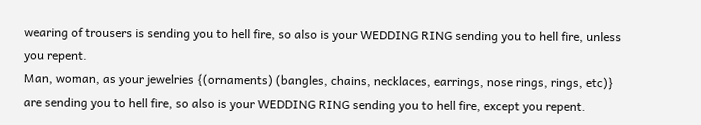wearing of trousers is sending you to hell fire, so also is your WEDDING RING sending you to hell fire, unless you repent.
Man, woman, as your jewelries {(ornaments) (bangles, chains, necklaces, earrings, nose rings, rings, etc)} are sending you to hell fire, so also is your WEDDING RING sending you to hell fire, except you repent.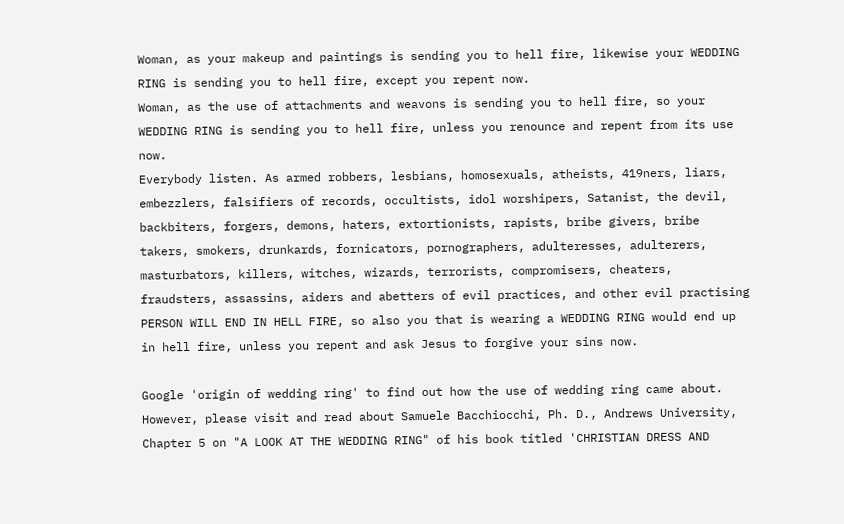Woman, as your makeup and paintings is sending you to hell fire, likewise your WEDDING RING is sending you to hell fire, except you repent now.
Woman, as the use of attachments and weavons is sending you to hell fire, so your WEDDING RING is sending you to hell fire, unless you renounce and repent from its use now.
Everybody listen. As armed robbers, lesbians, homosexuals, atheists, 419ners, liars, embezzlers, falsifiers of records, occultists, idol worshipers, Satanist, the devil, backbiters, forgers, demons, haters, extortionists, rapists, bribe givers, bribe takers, smokers, drunkards, fornicators, pornographers, adulteresses, adulterers, masturbators, killers, witches, wizards, terrorists, compromisers, cheaters, fraudsters, assassins, aiders and abetters of evil practices, and other evil practising PERSON WILL END IN HELL FIRE, so also you that is wearing a WEDDING RING would end up in hell fire, unless you repent and ask Jesus to forgive your sins now.

Google 'origin of wedding ring' to find out how the use of wedding ring came about.
However, please visit and read about Samuele Bacchiocchi, Ph. D., Andrews University, Chapter 5 on "A LOOK AT THE WEDDING RING" of his book titled 'CHRISTIAN DRESS AND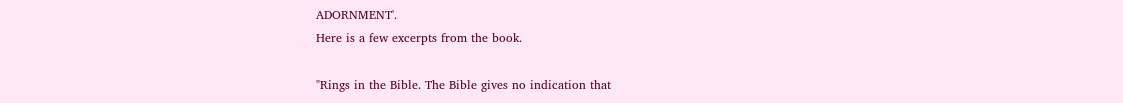ADORNMENT'.
Here is a few excerpts from the book.

"Rings in the Bible. The Bible gives no indication that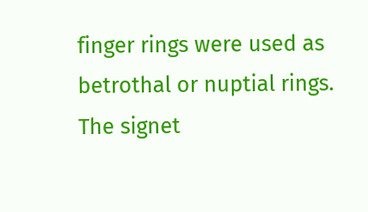finger rings were used as betrothal or nuptial rings. The signet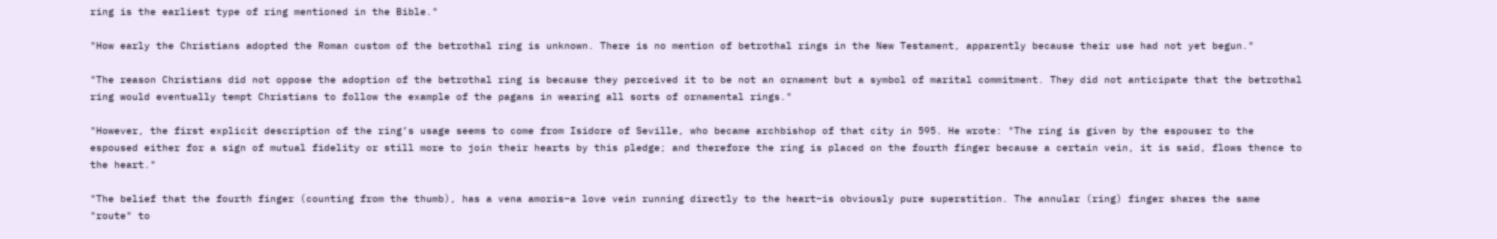ring is the earliest type of ring mentioned in the Bible."

"How early the Christians adopted the Roman custom of the betrothal ring is unknown. There is no mention of betrothal rings in the New Testament, apparently because their use had not yet begun."

"The reason Christians did not oppose the adoption of the betrothal ring is because they perceived it to be not an ornament but a symbol of marital commitment. They did not anticipate that the betrothal ring would eventually tempt Christians to follow the example of the pagans in wearing all sorts of ornamental rings."

"However, the first explicit description of the ring’s usage seems to come from Isidore of Seville, who became archbishop of that city in 595. He wrote: "The ring is given by the espouser to the espoused either for a sign of mutual fidelity or still more to join their hearts by this pledge; and therefore the ring is placed on the fourth finger because a certain vein, it is said, flows thence to the heart."

"The belief that the fourth finger (counting from the thumb), has a vena amoris–a love vein running directly to the heart–is obviously pure superstition. The annular (ring) finger shares the same "route" to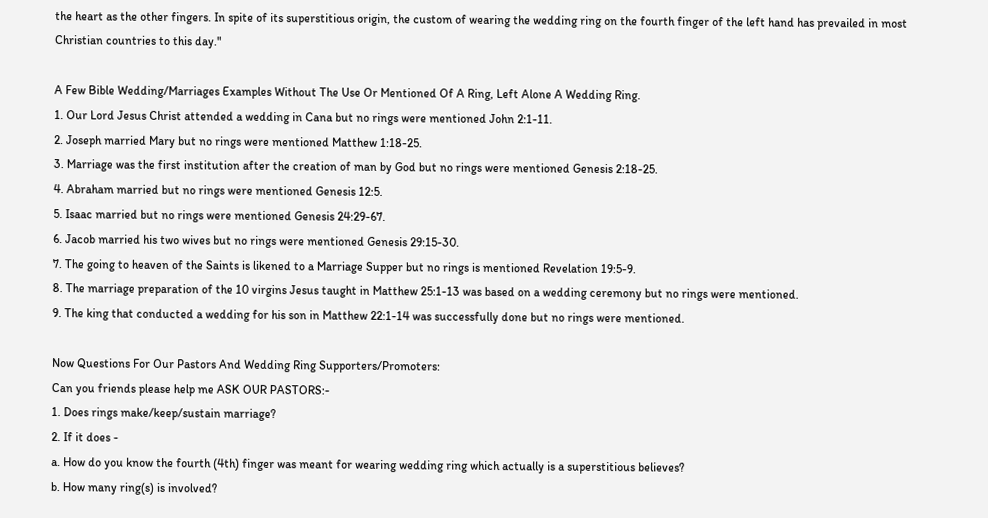the heart as the other fingers. In spite of its superstitious origin, the custom of wearing the wedding ring on the fourth finger of the left hand has prevailed in most Christian countries to this day."

A Few Bible Wedding/Marriages Examples Without The Use Or Mentioned Of A Ring, Left Alone A Wedding Ring.
1. Our Lord Jesus Christ attended a wedding in Cana but no rings were mentioned John 2:1-11.
2. Joseph married Mary but no rings were mentioned Matthew 1:18-25.
3. Marriage was the first institution after the creation of man by God but no rings were mentioned Genesis 2:18-25.
4. Abraham married but no rings were mentioned Genesis 12:5.
5. Isaac married but no rings were mentioned Genesis 24:29-67.
6. Jacob married his two wives but no rings were mentioned Genesis 29:15-30.
7. The going to heaven of the Saints is likened to a Marriage Supper but no rings is mentioned Revelation 19:5-9.
8. The marriage preparation of the 10 virgins Jesus taught in Matthew 25:1-13 was based on a wedding ceremony but no rings were mentioned.
9. The king that conducted a wedding for his son in Matthew 22:1-14 was successfully done but no rings were mentioned.

Now Questions For Our Pastors And Wedding Ring Supporters/Promoters:
Can you friends please help me ASK OUR PASTORS:-
1. Does rings make/keep/sustain marriage?
2. If it does -
a. How do you know the fourth (4th) finger was meant for wearing wedding ring which actually is a superstitious believes?
b. How many ring(s) is involved?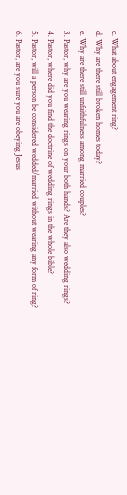c. What about engagement ring?
d. Why are there still broken homes today?
e. Why are there still unfaithfulness among married couples?
3. Pastor, why are you wearing rings on your both hands? Are they also wedding rings?
4. Pastor, where did you find the doctrine of wedding rings in the whole bible?
5. Pastor, will a person be considered wedded/married without wearing any form of ring?
6. Pastor, are you sure you are obeying Jesus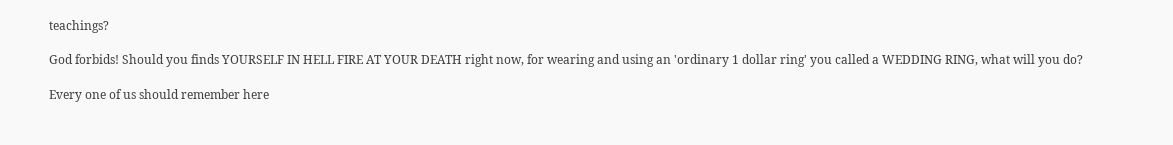teachings?

God forbids! Should you finds YOURSELF IN HELL FIRE AT YOUR DEATH right now, for wearing and using an 'ordinary 1 dollar ring' you called a WEDDING RING, what will you do?

Every one of us should remember here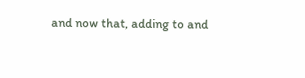and now that, adding to and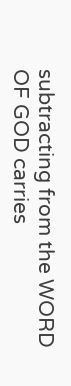subtracting from the WORD OF GOD carries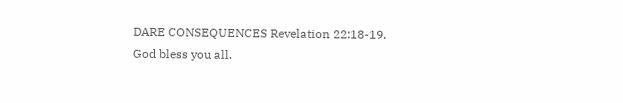DARE CONSEQUENCES Revelation 22:18-19.
God bless you all.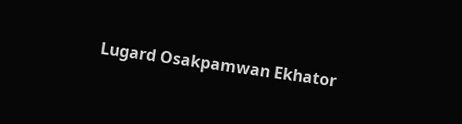Lugard Osakpamwan Ekhator